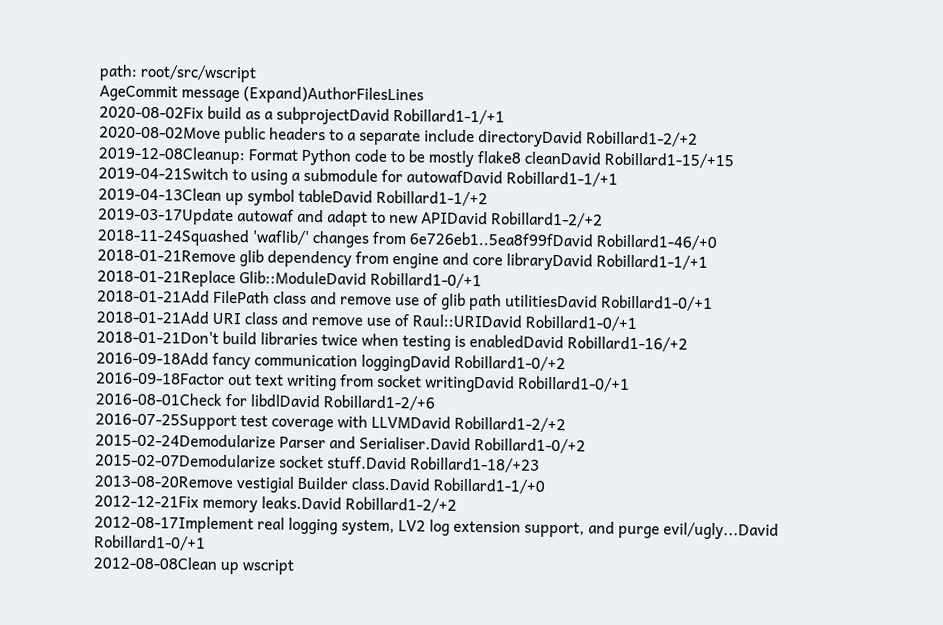path: root/src/wscript
AgeCommit message (Expand)AuthorFilesLines
2020-08-02Fix build as a subprojectDavid Robillard1-1/+1
2020-08-02Move public headers to a separate include directoryDavid Robillard1-2/+2
2019-12-08Cleanup: Format Python code to be mostly flake8 cleanDavid Robillard1-15/+15
2019-04-21Switch to using a submodule for autowafDavid Robillard1-1/+1
2019-04-13Clean up symbol tableDavid Robillard1-1/+2
2019-03-17Update autowaf and adapt to new APIDavid Robillard1-2/+2
2018-11-24Squashed 'waflib/' changes from 6e726eb1..5ea8f99fDavid Robillard1-46/+0
2018-01-21Remove glib dependency from engine and core libraryDavid Robillard1-1/+1
2018-01-21Replace Glib::ModuleDavid Robillard1-0/+1
2018-01-21Add FilePath class and remove use of glib path utilitiesDavid Robillard1-0/+1
2018-01-21Add URI class and remove use of Raul::URIDavid Robillard1-0/+1
2018-01-21Don't build libraries twice when testing is enabledDavid Robillard1-16/+2
2016-09-18Add fancy communication loggingDavid Robillard1-0/+2
2016-09-18Factor out text writing from socket writingDavid Robillard1-0/+1
2016-08-01Check for libdlDavid Robillard1-2/+6
2016-07-25Support test coverage with LLVMDavid Robillard1-2/+2
2015-02-24Demodularize Parser and Serialiser.David Robillard1-0/+2
2015-02-07Demodularize socket stuff.David Robillard1-18/+23
2013-08-20Remove vestigial Builder class.David Robillard1-1/+0
2012-12-21Fix memory leaks.David Robillard1-2/+2
2012-08-17Implement real logging system, LV2 log extension support, and purge evil/ugly...David Robillard1-0/+1
2012-08-08Clean up wscript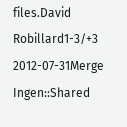files.David Robillard1-3/+3
2012-07-31Merge Ingen::Shared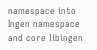namespace into Ingen namespace and core libingen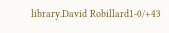library.David Robillard1-0/+43